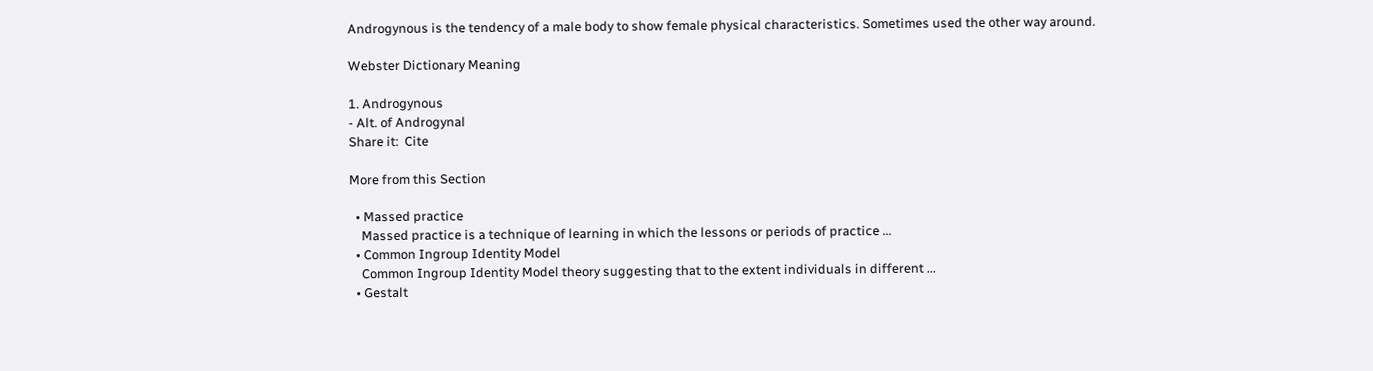Androgynous is the tendency of a male body to show female physical characteristics. Sometimes used the other way around.

Webster Dictionary Meaning

1. Androgynous
- Alt. of Androgynal
Share it:  Cite

More from this Section

  • Massed practice
    Massed practice is a technique of learning in which the lessons or periods of practice ...
  • Common Ingroup Identity Model
    Common Ingroup Identity Model theory suggesting that to the extent individuals in different ...
  • Gestalt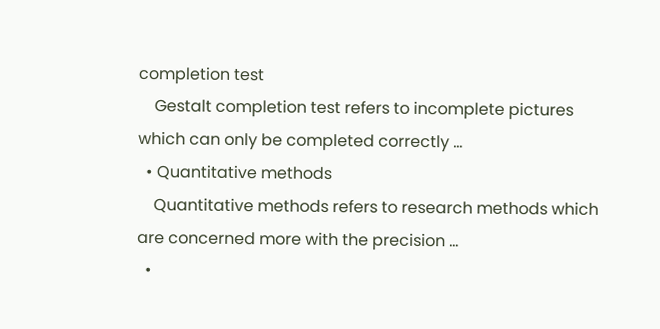completion test
    Gestalt completion test refers to incomplete pictures which can only be completed correctly ...
  • Quantitative methods
    Quantitative methods refers to research methods which are concerned more with the precision ...
  •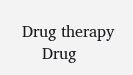Drug therapy
    Drug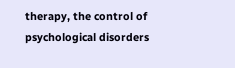therapy, the control of psychological disorders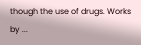though the use of drugs. Works by ...